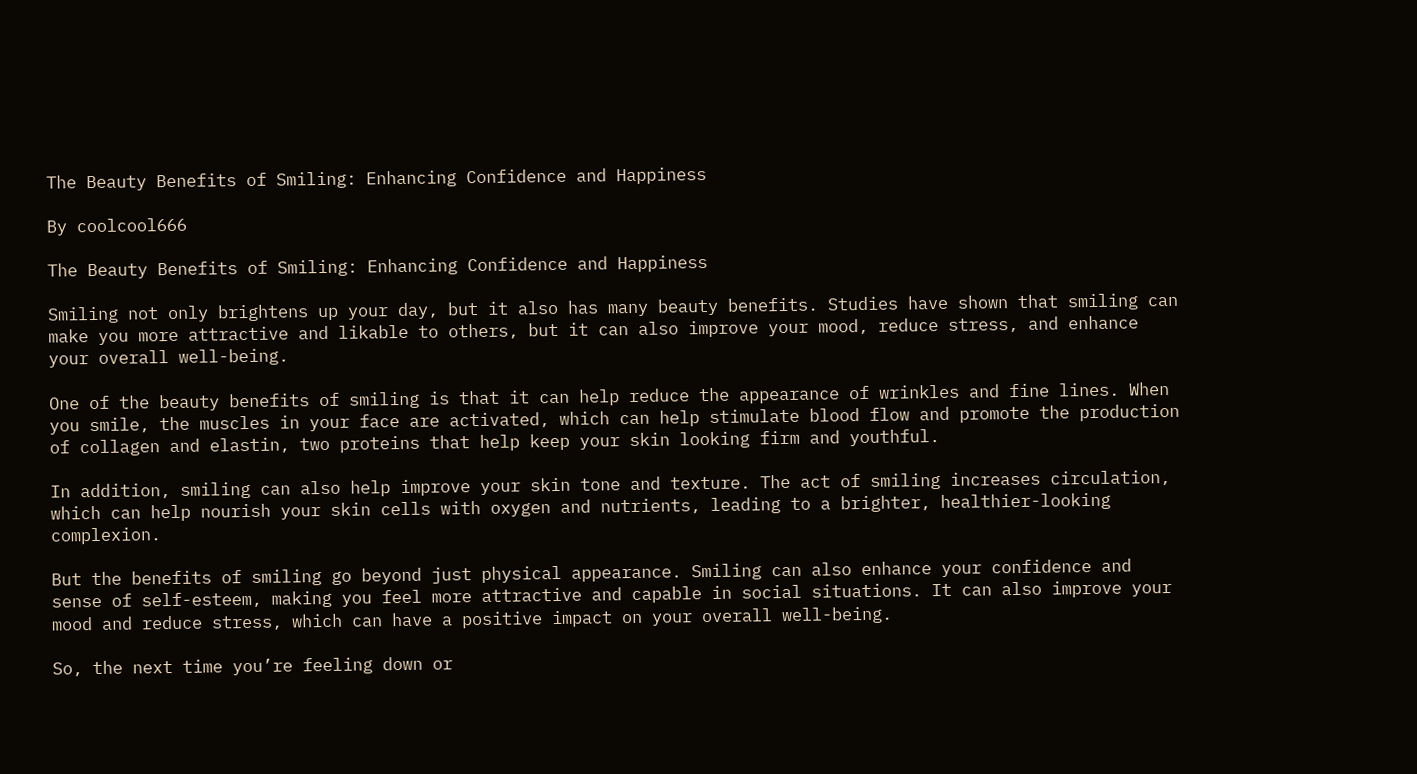The Beauty Benefits of Smiling: Enhancing Confidence and Happiness

By coolcool666

The Beauty Benefits of Smiling: Enhancing Confidence and Happiness

Smiling not only brightens up your day, but it also has many beauty benefits. Studies have shown that smiling can make you more attractive and likable to others, but it can also improve your mood, reduce stress, and enhance your overall well-being.

One of the beauty benefits of smiling is that it can help reduce the appearance of wrinkles and fine lines. When you smile, the muscles in your face are activated, which can help stimulate blood flow and promote the production of collagen and elastin, two proteins that help keep your skin looking firm and youthful.

In addition, smiling can also help improve your skin tone and texture. The act of smiling increases circulation, which can help nourish your skin cells with oxygen and nutrients, leading to a brighter, healthier-looking complexion.

But the benefits of smiling go beyond just physical appearance. Smiling can also enhance your confidence and sense of self-esteem, making you feel more attractive and capable in social situations. It can also improve your mood and reduce stress, which can have a positive impact on your overall well-being.

So, the next time you’re feeling down or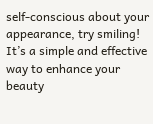self-conscious about your appearance, try smiling! It’s a simple and effective way to enhance your beauty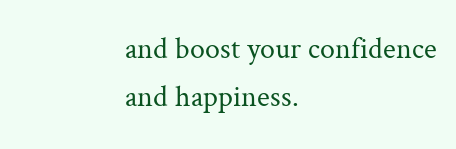and boost your confidence and happiness.